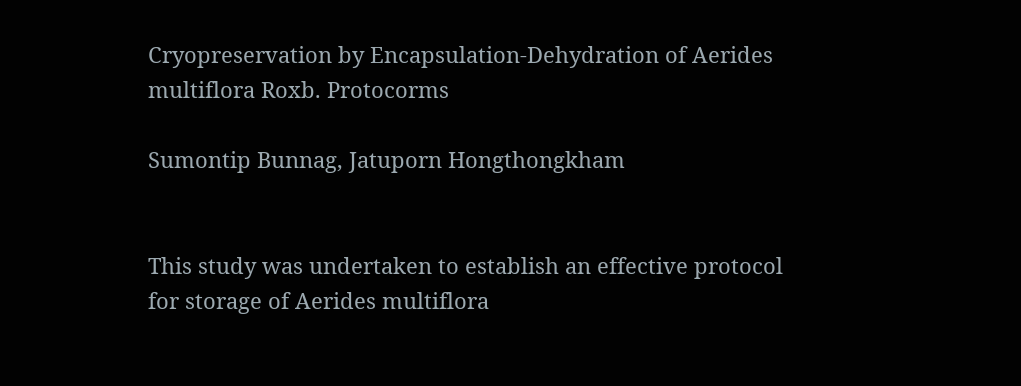Cryopreservation by Encapsulation-Dehydration of Aerides multiflora Roxb. Protocorms

Sumontip Bunnag, Jatuporn Hongthongkham


This study was undertaken to establish an effective protocol for storage of Aerides multiflora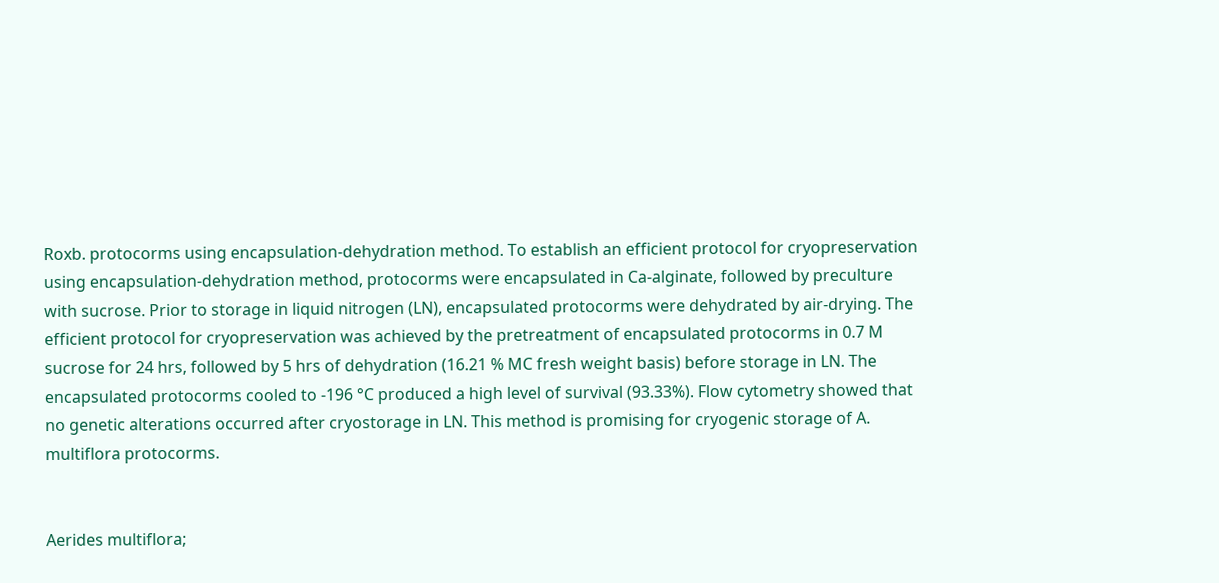Roxb. protocorms using encapsulation-dehydration method. To establish an efficient protocol for cryopreservation using encapsulation-dehydration method, protocorms were encapsulated in Ca-alginate, followed by preculture with sucrose. Prior to storage in liquid nitrogen (LN), encapsulated protocorms were dehydrated by air-drying. The efficient protocol for cryopreservation was achieved by the pretreatment of encapsulated protocorms in 0.7 M sucrose for 24 hrs, followed by 5 hrs of dehydration (16.21 % MC fresh weight basis) before storage in LN. The encapsulated protocorms cooled to -196 °C produced a high level of survival (93.33%). Flow cytometry showed that no genetic alterations occurred after cryostorage in LN. This method is promising for cryogenic storage of A. multiflora protocorms.


Aerides multiflora;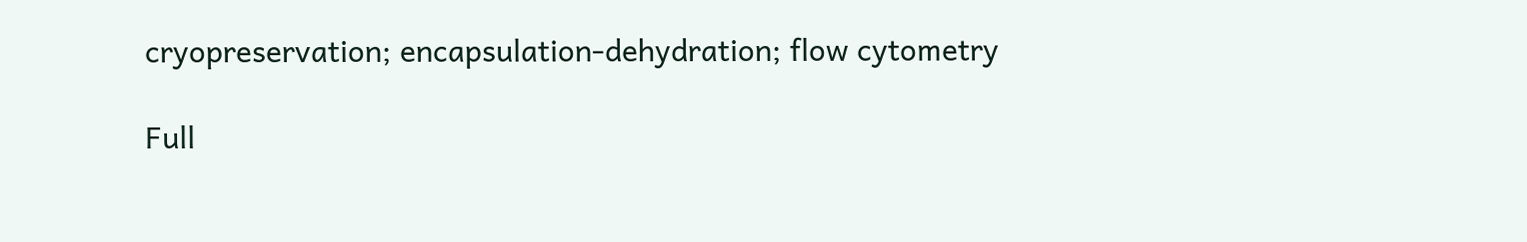cryopreservation; encapsulation-dehydration; flow cytometry

Full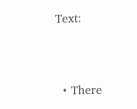Text:



  • There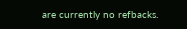are currently no refbacks.